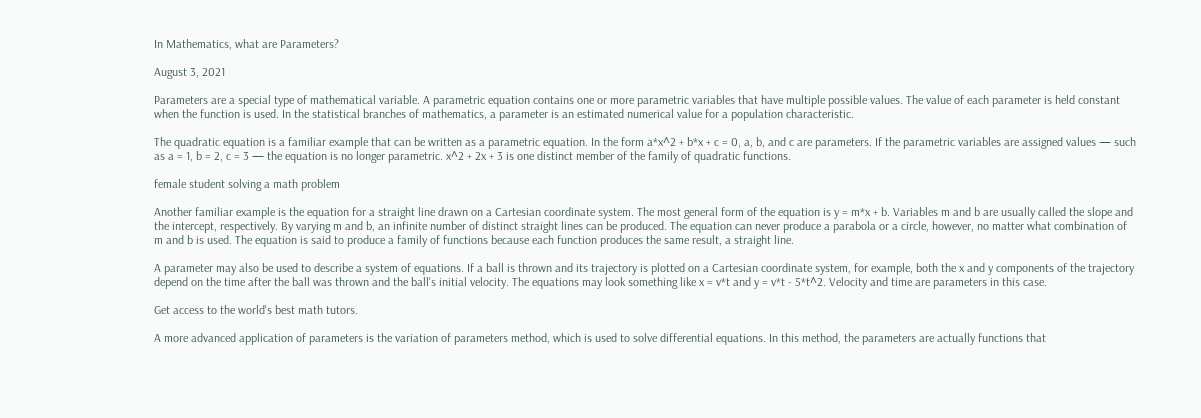In Mathematics, what are Parameters?

August 3, 2021

Parameters are a special type of mathematical variable. A parametric equation contains one or more parametric variables that have multiple possible values. The value of each parameter is held constant when the function is used. In the statistical branches of mathematics, a parameter is an estimated numerical value for a population characteristic.

The quadratic equation is a familiar example that can be written as a parametric equation. In the form a*x^2 + b*x + c = 0, a, b, and c are parameters. If the parametric variables are assigned values — such as a = 1, b = 2, c = 3 — the equation is no longer parametric. x^2 + 2x + 3 is one distinct member of the family of quadratic functions.

female student solving a math problem

Another familiar example is the equation for a straight line drawn on a Cartesian coordinate system. The most general form of the equation is y = m*x + b. Variables m and b are usually called the slope and the intercept, respectively. By varying m and b, an infinite number of distinct straight lines can be produced. The equation can never produce a parabola or a circle, however, no matter what combination of m and b is used. The equation is said to produce a family of functions because each function produces the same result, a straight line.

A parameter may also be used to describe a system of equations. If a ball is thrown and its trajectory is plotted on a Cartesian coordinate system, for example, both the x and y components of the trajectory depend on the time after the ball was thrown and the ball's initial velocity. The equations may look something like x = v*t and y = v*t - 5*t^2. Velocity and time are parameters in this case.

Get access to the world's best math tutors.

A more advanced application of parameters is the variation of parameters method, which is used to solve differential equations. In this method, the parameters are actually functions that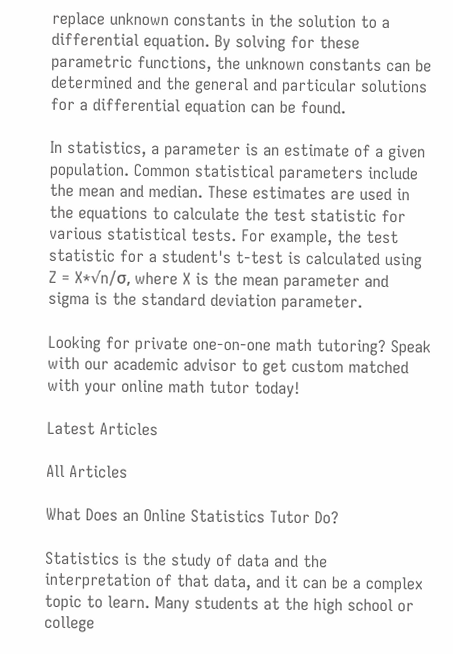replace unknown constants in the solution to a differential equation. By solving for these parametric functions, the unknown constants can be determined and the general and particular solutions for a differential equation can be found.

In statistics, a parameter is an estimate of a given population. Common statistical parameters include the mean and median. These estimates are used in the equations to calculate the test statistic for various statistical tests. For example, the test statistic for a student's t-test is calculated using Z = X*√n/σ, where X is the mean parameter and sigma is the standard deviation parameter.

Looking for private one-on-one math tutoring? Speak with our academic advisor to get custom matched with your online math tutor today!

Latest Articles

All Articles

What Does an Online Statistics Tutor Do?

Statistics is the study of data and the interpretation of that data, and it can be a complex topic to learn. Many students at the high school or college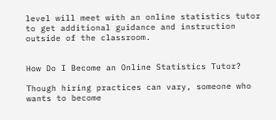level will meet with an online statistics tutor to get additional guidance and instruction outside of the classroom.


How Do I Become an Online Statistics Tutor?

Though hiring practices can vary, someone who wants to become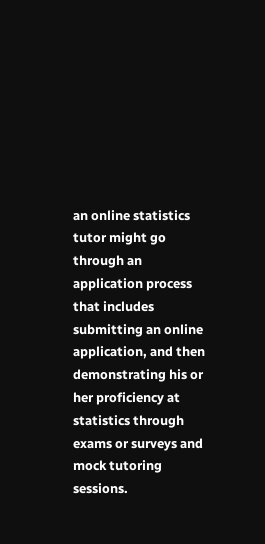an online statistics tutor might go through an application process that includes submitting an online application, and then demonstrating his or her proficiency at statistics through exams or surveys and mock tutoring sessions.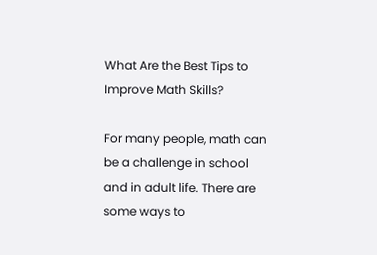What Are the Best Tips to Improve Math Skills?

For many people, math can be a challenge in school and in adult life. There are some ways to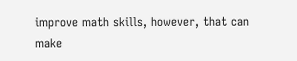improve math skills, however, that can make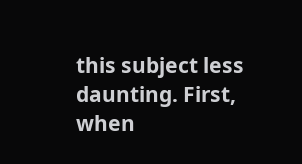this subject less daunting. First, when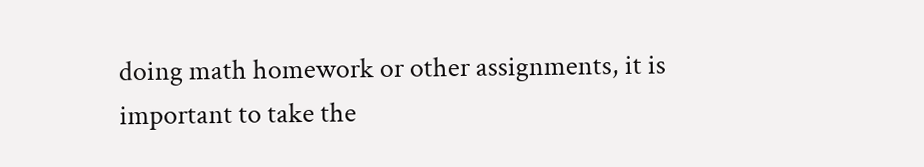doing math homework or other assignments, it is important to take the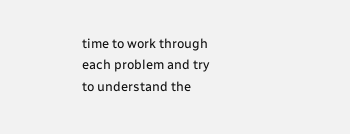time to work through each problem and try to understand the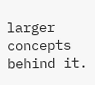larger concepts behind it.